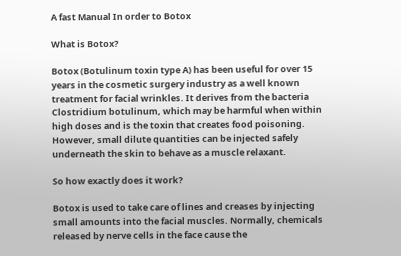A fast Manual In order to Botox

What is Botox?

Botox (Botulinum toxin type A) has been useful for over 15 years in the cosmetic surgery industry as a well known treatment for facial wrinkles. It derives from the bacteria Clostridium botulinum, which may be harmful when within high doses and is the toxin that creates food poisoning. However, small dilute quantities can be injected safely underneath the skin to behave as a muscle relaxant.

So how exactly does it work?

Botox is used to take care of lines and creases by injecting small amounts into the facial muscles. Normally, chemicals released by nerve cells in the face cause the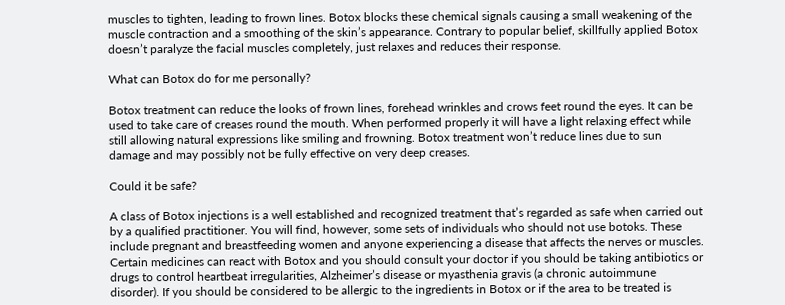muscles to tighten, leading to frown lines. Botox blocks these chemical signals causing a small weakening of the muscle contraction and a smoothing of the skin’s appearance. Contrary to popular belief, skillfully applied Botox doesn’t paralyze the facial muscles completely, just relaxes and reduces their response.

What can Botox do for me personally?

Botox treatment can reduce the looks of frown lines, forehead wrinkles and crows feet round the eyes. It can be used to take care of creases round the mouth. When performed properly it will have a light relaxing effect while still allowing natural expressions like smiling and frowning. Botox treatment won’t reduce lines due to sun damage and may possibly not be fully effective on very deep creases.

Could it be safe?

A class of Botox injections is a well established and recognized treatment that’s regarded as safe when carried out by a qualified practitioner. You will find, however, some sets of individuals who should not use botoks. These include pregnant and breastfeeding women and anyone experiencing a disease that affects the nerves or muscles. Certain medicines can react with Botox and you should consult your doctor if you should be taking antibiotics or drugs to control heartbeat irregularities, Alzheimer’s disease or myasthenia gravis (a chronic autoimmune disorder). If you should be considered to be allergic to the ingredients in Botox or if the area to be treated is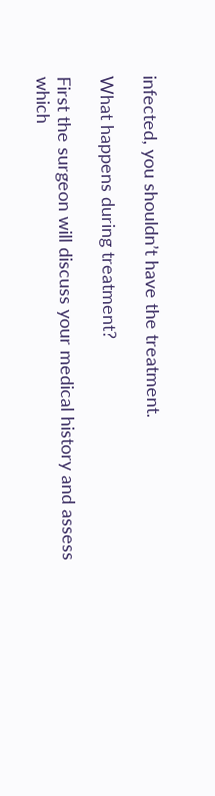infected, you shouldn’t have the treatment.

What happens during treatment?

First the surgeon will discuss your medical history and assess which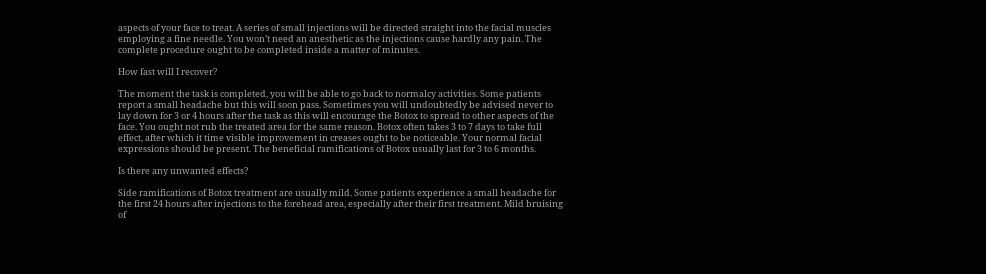aspects of your face to treat. A series of small injections will be directed straight into the facial muscles employing a fine needle. You won’t need an anesthetic as the injections cause hardly any pain. The complete procedure ought to be completed inside a matter of minutes.

How fast will I recover?

The moment the task is completed, you will be able to go back to normalcy activities. Some patients report a small headache but this will soon pass. Sometimes you will undoubtedly be advised never to lay down for 3 or 4 hours after the task as this will encourage the Botox to spread to other aspects of the face. You ought not rub the treated area for the same reason. Botox often takes 3 to 7 days to take full effect, after which it time visible improvement in creases ought to be noticeable. Your normal facial expressions should be present. The beneficial ramifications of Botox usually last for 3 to 6 months.

Is there any unwanted effects?

Side ramifications of Botox treatment are usually mild. Some patients experience a small headache for the first 24 hours after injections to the forehead area, especially after their first treatment. Mild bruising of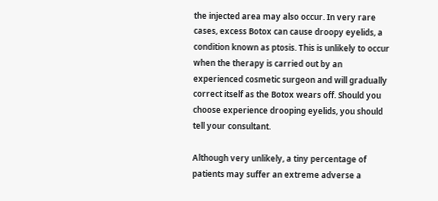the injected area may also occur. In very rare cases, excess Botox can cause droopy eyelids, a condition known as ptosis. This is unlikely to occur when the therapy is carried out by an experienced cosmetic surgeon and will gradually correct itself as the Botox wears off. Should you choose experience drooping eyelids, you should tell your consultant.

Although very unlikely, a tiny percentage of patients may suffer an extreme adverse a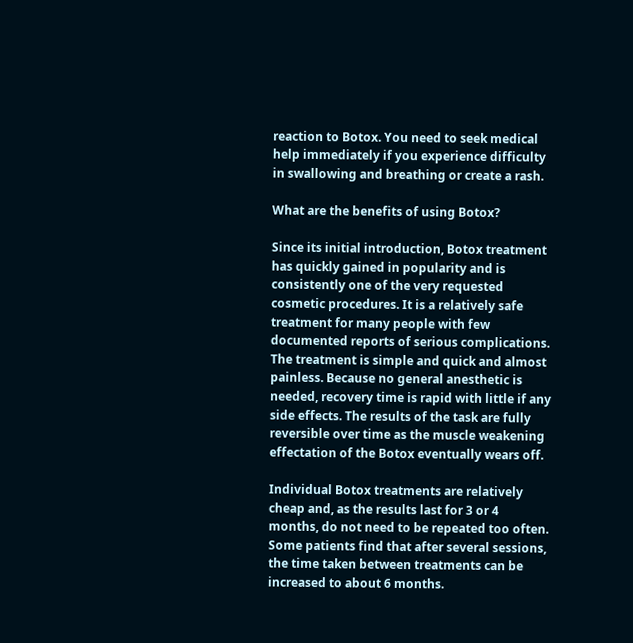reaction to Botox. You need to seek medical help immediately if you experience difficulty in swallowing and breathing or create a rash.

What are the benefits of using Botox?

Since its initial introduction, Botox treatment has quickly gained in popularity and is consistently one of the very requested cosmetic procedures. It is a relatively safe treatment for many people with few documented reports of serious complications. The treatment is simple and quick and almost painless. Because no general anesthetic is needed, recovery time is rapid with little if any side effects. The results of the task are fully reversible over time as the muscle weakening effectation of the Botox eventually wears off.

Individual Botox treatments are relatively cheap and, as the results last for 3 or 4 months, do not need to be repeated too often. Some patients find that after several sessions, the time taken between treatments can be increased to about 6 months.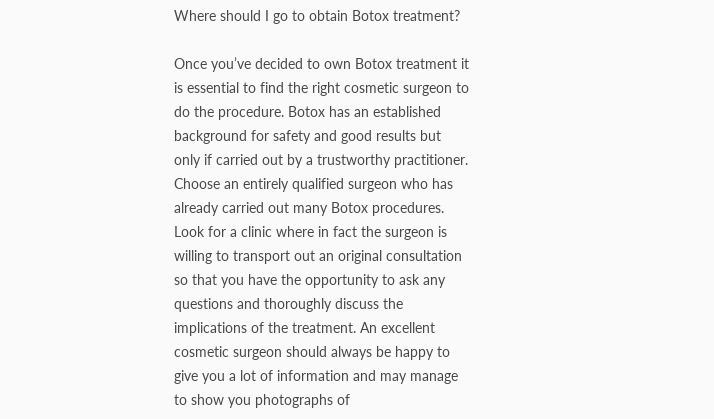Where should I go to obtain Botox treatment?

Once you’ve decided to own Botox treatment it is essential to find the right cosmetic surgeon to do the procedure. Botox has an established background for safety and good results but only if carried out by a trustworthy practitioner. Choose an entirely qualified surgeon who has already carried out many Botox procedures. Look for a clinic where in fact the surgeon is willing to transport out an original consultation so that you have the opportunity to ask any questions and thoroughly discuss the implications of the treatment. An excellent cosmetic surgeon should always be happy to give you a lot of information and may manage to show you photographs of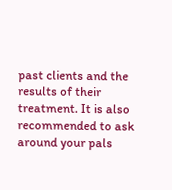past clients and the results of their treatment. It is also recommended to ask around your pals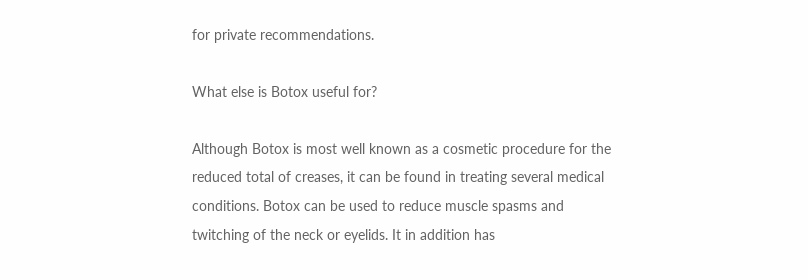for private recommendations.

What else is Botox useful for?

Although Botox is most well known as a cosmetic procedure for the reduced total of creases, it can be found in treating several medical conditions. Botox can be used to reduce muscle spasms and twitching of the neck or eyelids. It in addition has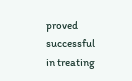proved successful in treating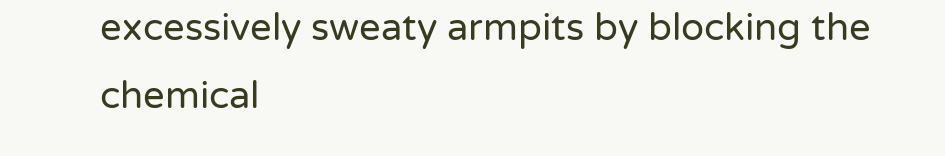excessively sweaty armpits by blocking the chemical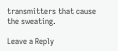transmitters that cause the sweating.

Leave a Reply